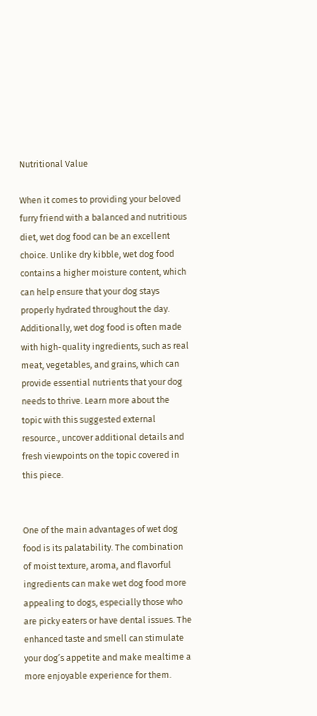Nutritional Value

When it comes to providing your beloved furry friend with a balanced and nutritious diet, wet dog food can be an excellent choice. Unlike dry kibble, wet dog food contains a higher moisture content, which can help ensure that your dog stays properly hydrated throughout the day. Additionally, wet dog food is often made with high-quality ingredients, such as real meat, vegetables, and grains, which can provide essential nutrients that your dog needs to thrive. Learn more about the topic with this suggested external resource., uncover additional details and fresh viewpoints on the topic covered in this piece.


One of the main advantages of wet dog food is its palatability. The combination of moist texture, aroma, and flavorful ingredients can make wet dog food more appealing to dogs, especially those who are picky eaters or have dental issues. The enhanced taste and smell can stimulate your dog’s appetite and make mealtime a more enjoyable experience for them.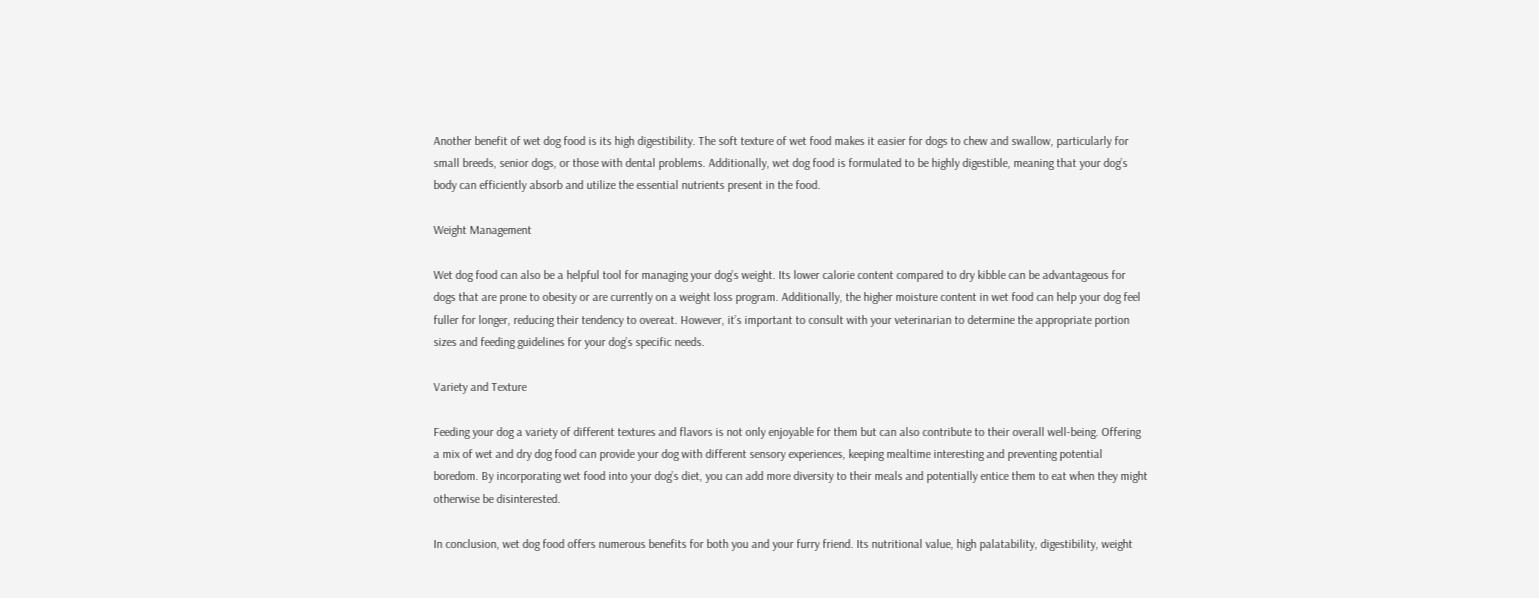Another benefit of wet dog food is its high digestibility. The soft texture of wet food makes it easier for dogs to chew and swallow, particularly for small breeds, senior dogs, or those with dental problems. Additionally, wet dog food is formulated to be highly digestible, meaning that your dog’s body can efficiently absorb and utilize the essential nutrients present in the food.

Weight Management

Wet dog food can also be a helpful tool for managing your dog’s weight. Its lower calorie content compared to dry kibble can be advantageous for dogs that are prone to obesity or are currently on a weight loss program. Additionally, the higher moisture content in wet food can help your dog feel fuller for longer, reducing their tendency to overeat. However, it’s important to consult with your veterinarian to determine the appropriate portion sizes and feeding guidelines for your dog’s specific needs.

Variety and Texture

Feeding your dog a variety of different textures and flavors is not only enjoyable for them but can also contribute to their overall well-being. Offering a mix of wet and dry dog food can provide your dog with different sensory experiences, keeping mealtime interesting and preventing potential boredom. By incorporating wet food into your dog’s diet, you can add more diversity to their meals and potentially entice them to eat when they might otherwise be disinterested.

In conclusion, wet dog food offers numerous benefits for both you and your furry friend. Its nutritional value, high palatability, digestibility, weight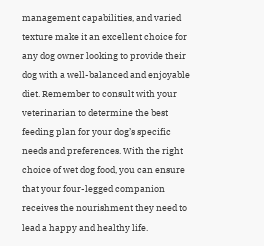management capabilities, and varied texture make it an excellent choice for any dog owner looking to provide their dog with a well-balanced and enjoyable diet. Remember to consult with your veterinarian to determine the best feeding plan for your dog’s specific needs and preferences. With the right choice of wet dog food, you can ensure that your four-legged companion receives the nourishment they need to lead a happy and healthy life.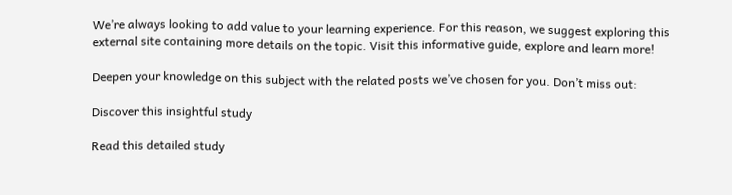We’re always looking to add value to your learning experience. For this reason, we suggest exploring this external site containing more details on the topic. Visit this informative guide, explore and learn more!

Deepen your knowledge on this subject with the related posts we’ve chosen for you. Don’t miss out:

Discover this insightful study

Read this detailed study